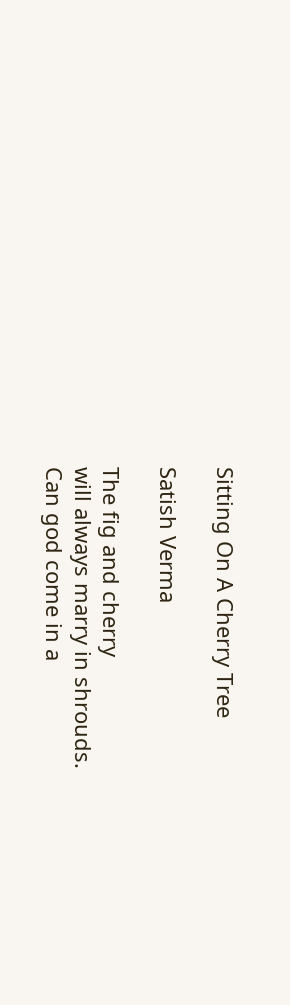Sitting On A Cherry Tree

Satish Verma

The fig and cherry
will always marry in shrouds.
Can god come in a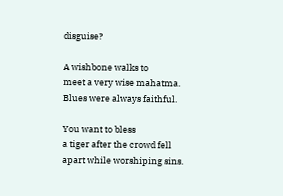disguise?

A wishbone walks to
meet a very wise mahatma.
Blues were always faithful.

You want to bless
a tiger after the crowd fell
apart while worshiping sins.